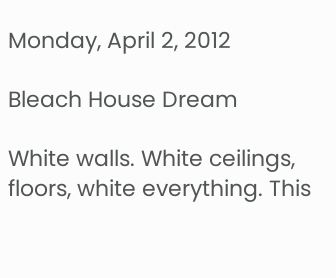Monday, April 2, 2012

Bleach House Dream

White walls. White ceilings, floors, white everything. This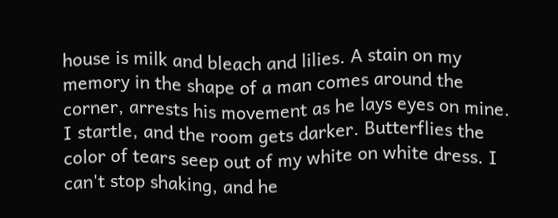house is milk and bleach and lilies. A stain on my memory in the shape of a man comes around the corner, arrests his movement as he lays eyes on mine. I startle, and the room gets darker. Butterflies the color of tears seep out of my white on white dress. I can't stop shaking, and he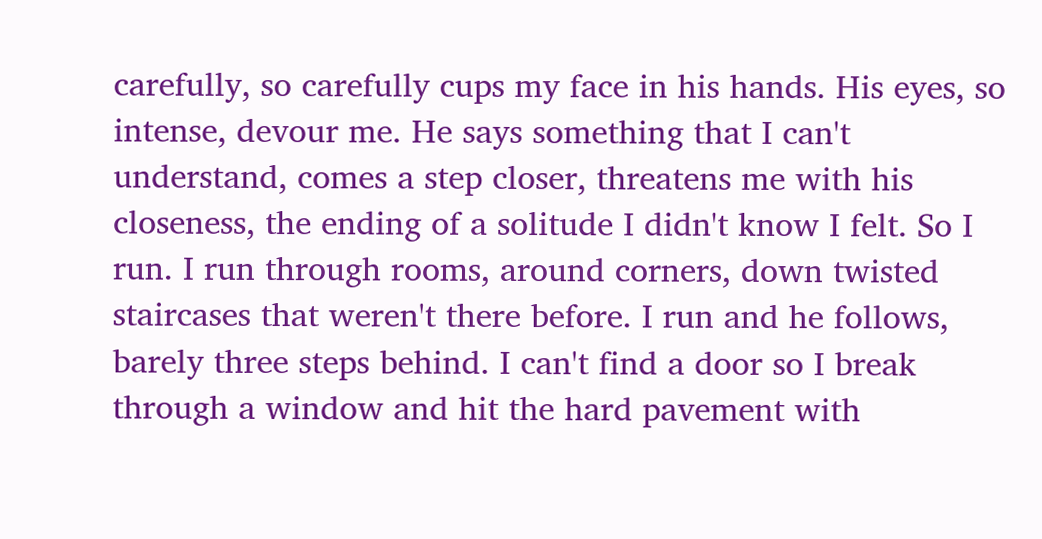carefully, so carefully cups my face in his hands. His eyes, so intense, devour me. He says something that I can't understand, comes a step closer, threatens me with his closeness, the ending of a solitude I didn't know I felt. So I run. I run through rooms, around corners, down twisted staircases that weren't there before. I run and he follows, barely three steps behind. I can't find a door so I break through a window and hit the hard pavement with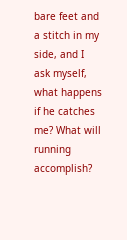bare feet and a stitch in my side, and I ask myself, what happens if he catches me? What will running accomplish?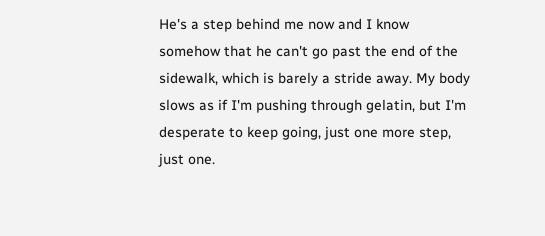He's a step behind me now and I know somehow that he can't go past the end of the sidewalk, which is barely a stride away. My body slows as if I'm pushing through gelatin, but I'm desperate to keep going, just one more step, just one.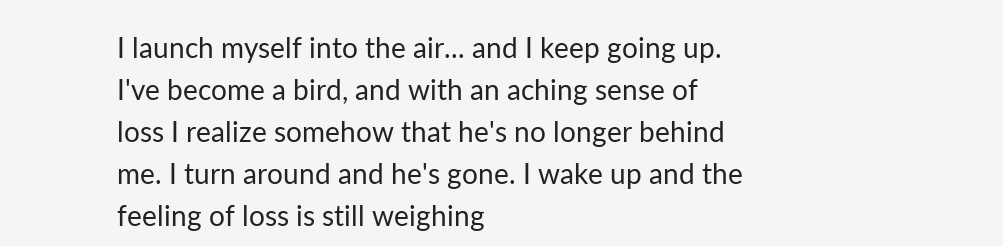I launch myself into the air... and I keep going up. I've become a bird, and with an aching sense of loss I realize somehow that he's no longer behind me. I turn around and he's gone. I wake up and the feeling of loss is still weighing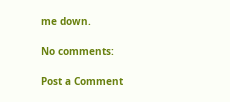me down.

No comments:

Post a Comment